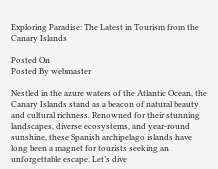Exploring Paradise: The Latest in Tourism from the Canary Islands

Posted On
Posted By webmaster

Nestled in the azure waters of the Atlantic Ocean, the Canary Islands stand as a beacon of natural beauty and cultural richness. Renowned for their stunning landscapes, diverse ecosystems, and year-round sunshine, these Spanish archipelago islands have long been a magnet for tourists seeking an unforgettable escape. Let’s dive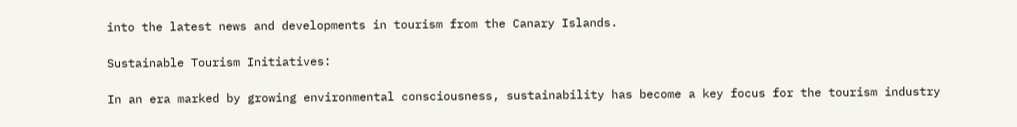into the latest news and developments in tourism from the Canary Islands.

Sustainable Tourism Initiatives:

In an era marked by growing environmental consciousness, sustainability has become a key focus for the tourism industry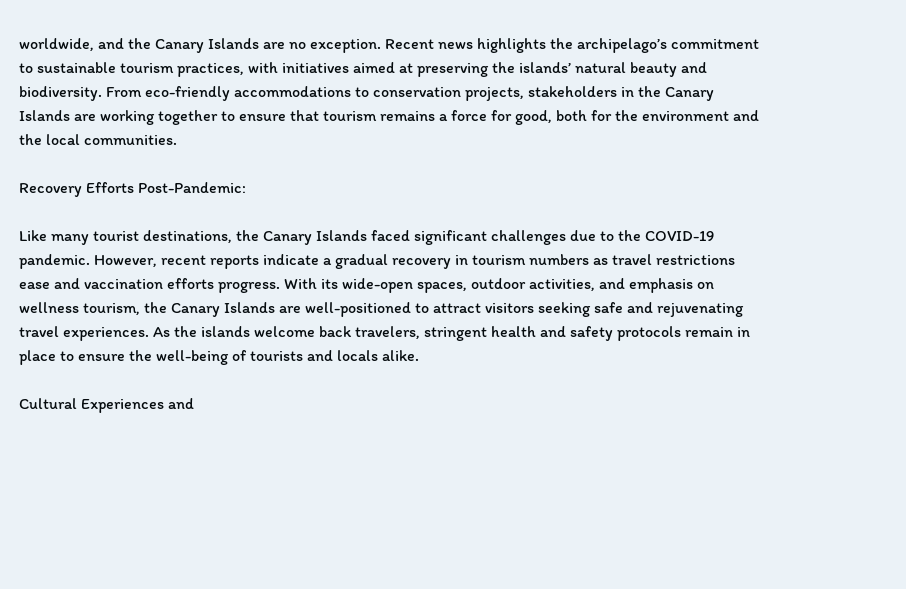worldwide, and the Canary Islands are no exception. Recent news highlights the archipelago’s commitment to sustainable tourism practices, with initiatives aimed at preserving the islands’ natural beauty and biodiversity. From eco-friendly accommodations to conservation projects, stakeholders in the Canary Islands are working together to ensure that tourism remains a force for good, both for the environment and the local communities.

Recovery Efforts Post-Pandemic:

Like many tourist destinations, the Canary Islands faced significant challenges due to the COVID-19 pandemic. However, recent reports indicate a gradual recovery in tourism numbers as travel restrictions ease and vaccination efforts progress. With its wide-open spaces, outdoor activities, and emphasis on wellness tourism, the Canary Islands are well-positioned to attract visitors seeking safe and rejuvenating travel experiences. As the islands welcome back travelers, stringent health and safety protocols remain in place to ensure the well-being of tourists and locals alike.

Cultural Experiences and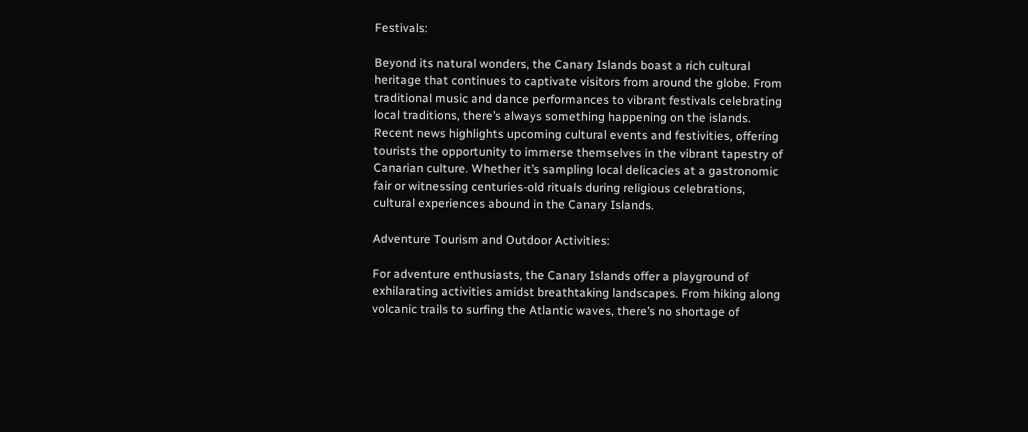Festivals:

Beyond its natural wonders, the Canary Islands boast a rich cultural heritage that continues to captivate visitors from around the globe. From traditional music and dance performances to vibrant festivals celebrating local traditions, there’s always something happening on the islands. Recent news highlights upcoming cultural events and festivities, offering tourists the opportunity to immerse themselves in the vibrant tapestry of Canarian culture. Whether it’s sampling local delicacies at a gastronomic fair or witnessing centuries-old rituals during religious celebrations, cultural experiences abound in the Canary Islands.

Adventure Tourism and Outdoor Activities:

For adventure enthusiasts, the Canary Islands offer a playground of exhilarating activities amidst breathtaking landscapes. From hiking along volcanic trails to surfing the Atlantic waves, there’s no shortage of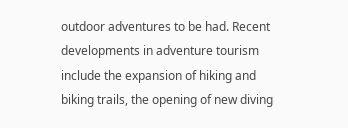outdoor adventures to be had. Recent developments in adventure tourism include the expansion of hiking and biking trails, the opening of new diving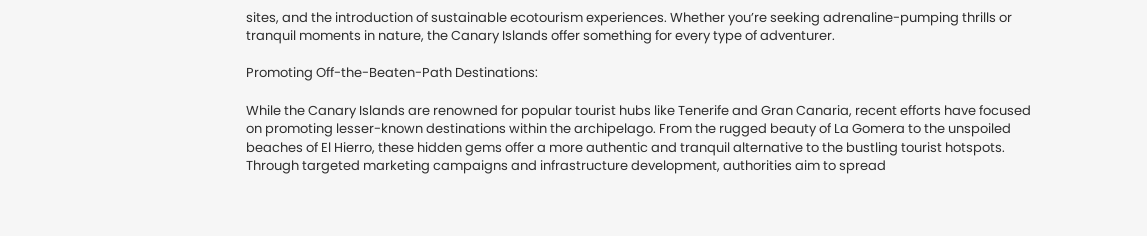sites, and the introduction of sustainable ecotourism experiences. Whether you’re seeking adrenaline-pumping thrills or tranquil moments in nature, the Canary Islands offer something for every type of adventurer.

Promoting Off-the-Beaten-Path Destinations:

While the Canary Islands are renowned for popular tourist hubs like Tenerife and Gran Canaria, recent efforts have focused on promoting lesser-known destinations within the archipelago. From the rugged beauty of La Gomera to the unspoiled beaches of El Hierro, these hidden gems offer a more authentic and tranquil alternative to the bustling tourist hotspots. Through targeted marketing campaigns and infrastructure development, authorities aim to spread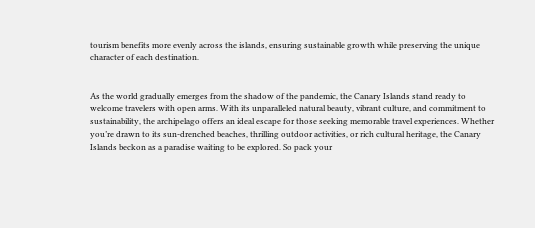tourism benefits more evenly across the islands, ensuring sustainable growth while preserving the unique character of each destination.


As the world gradually emerges from the shadow of the pandemic, the Canary Islands stand ready to welcome travelers with open arms. With its unparalleled natural beauty, vibrant culture, and commitment to sustainability, the archipelago offers an ideal escape for those seeking memorable travel experiences. Whether you’re drawn to its sun-drenched beaches, thrilling outdoor activities, or rich cultural heritage, the Canary Islands beckon as a paradise waiting to be explored. So pack your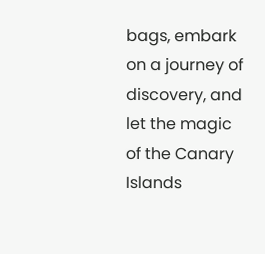bags, embark on a journey of discovery, and let the magic of the Canary Islands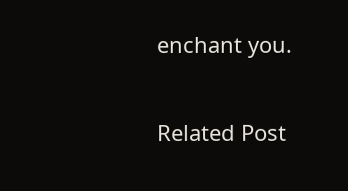enchant you.

Related Post